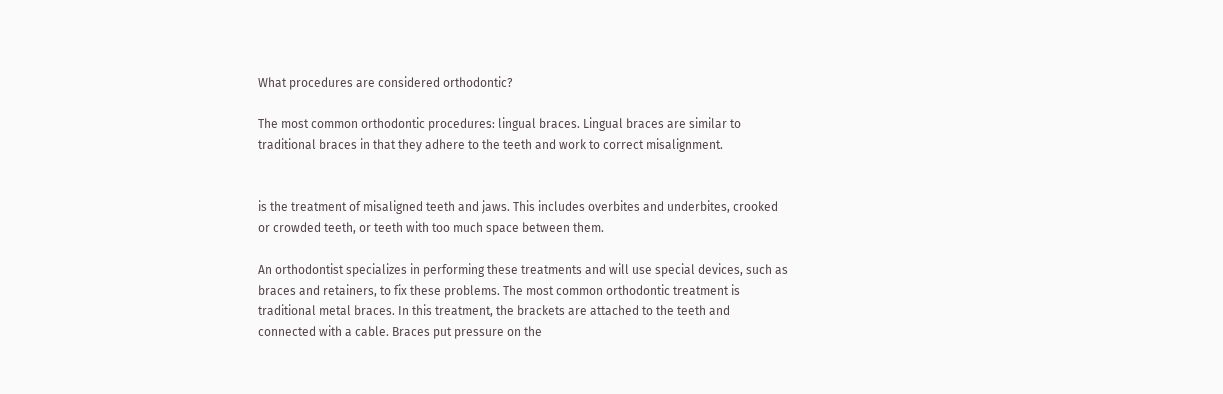What procedures are considered orthodontic?

The most common orthodontic procedures: lingual braces. Lingual braces are similar to traditional braces in that they adhere to the teeth and work to correct misalignment.


is the treatment of misaligned teeth and jaws. This includes overbites and underbites, crooked or crowded teeth, or teeth with too much space between them.

An orthodontist specializes in performing these treatments and will use special devices, such as braces and retainers, to fix these problems. The most common orthodontic treatment is traditional metal braces. In this treatment, the brackets are attached to the teeth and connected with a cable. Braces put pressure on the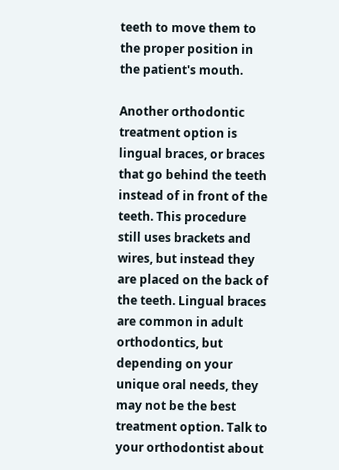teeth to move them to the proper position in the patient's mouth.

Another orthodontic treatment option is lingual braces, or braces that go behind the teeth instead of in front of the teeth. This procedure still uses brackets and wires, but instead they are placed on the back of the teeth. Lingual braces are common in adult orthodontics, but depending on your unique oral needs, they may not be the best treatment option. Talk to your orthodontist about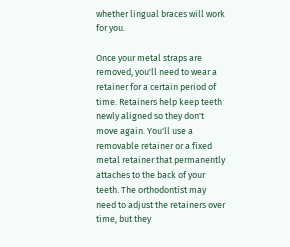whether lingual braces will work for you.

Once your metal straps are removed, you'll need to wear a retainer for a certain period of time. Retainers help keep teeth newly aligned so they don't move again. You'll use a removable retainer or a fixed metal retainer that permanently attaches to the back of your teeth. The orthodontist may need to adjust the retainers over time, but they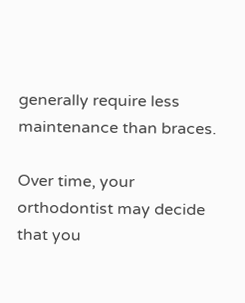generally require less maintenance than braces.

Over time, your orthodontist may decide that you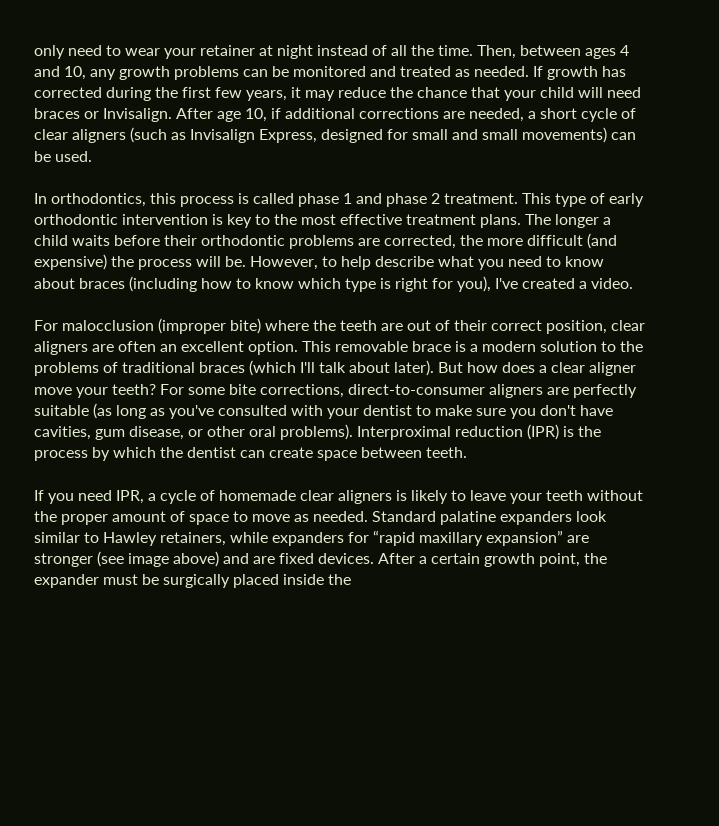only need to wear your retainer at night instead of all the time. Then, between ages 4 and 10, any growth problems can be monitored and treated as needed. If growth has corrected during the first few years, it may reduce the chance that your child will need braces or Invisalign. After age 10, if additional corrections are needed, a short cycle of clear aligners (such as Invisalign Express, designed for small and small movements) can be used.

In orthodontics, this process is called phase 1 and phase 2 treatment. This type of early orthodontic intervention is key to the most effective treatment plans. The longer a child waits before their orthodontic problems are corrected, the more difficult (and expensive) the process will be. However, to help describe what you need to know about braces (including how to know which type is right for you), I've created a video.

For malocclusion (improper bite) where the teeth are out of their correct position, clear aligners are often an excellent option. This removable brace is a modern solution to the problems of traditional braces (which I'll talk about later). But how does a clear aligner move your teeth? For some bite corrections, direct-to-consumer aligners are perfectly suitable (as long as you've consulted with your dentist to make sure you don't have cavities, gum disease, or other oral problems). Interproximal reduction (IPR) is the process by which the dentist can create space between teeth.

If you need IPR, a cycle of homemade clear aligners is likely to leave your teeth without the proper amount of space to move as needed. Standard palatine expanders look similar to Hawley retainers, while expanders for “rapid maxillary expansion” are stronger (see image above) and are fixed devices. After a certain growth point, the expander must be surgically placed inside the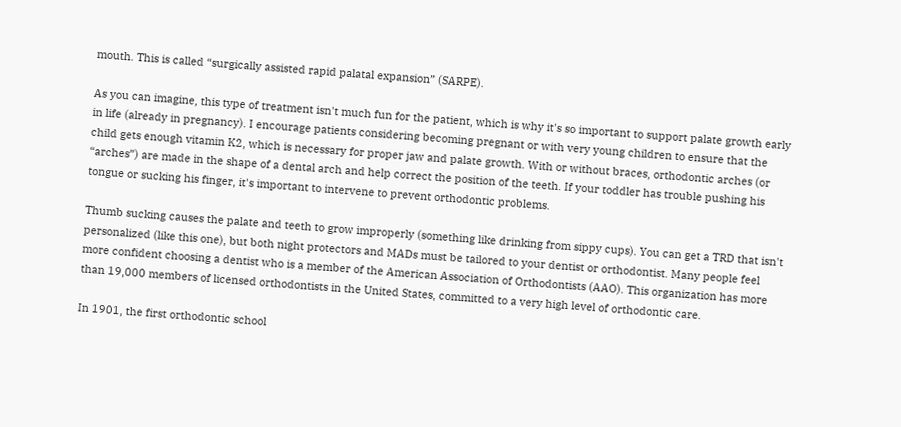mouth. This is called “surgically assisted rapid palatal expansion” (SARPE).

As you can imagine, this type of treatment isn't much fun for the patient, which is why it's so important to support palate growth early in life (already in pregnancy). I encourage patients considering becoming pregnant or with very young children to ensure that the child gets enough vitamin K2, which is necessary for proper jaw and palate growth. With or without braces, orthodontic arches (or “arches”) are made in the shape of a dental arch and help correct the position of the teeth. If your toddler has trouble pushing his tongue or sucking his finger, it's important to intervene to prevent orthodontic problems.

Thumb sucking causes the palate and teeth to grow improperly (something like drinking from sippy cups). You can get a TRD that isn't personalized (like this one), but both night protectors and MADs must be tailored to your dentist or orthodontist. Many people feel more confident choosing a dentist who is a member of the American Association of Orthodontists (AAO). This organization has more than 19,000 members of licensed orthodontists in the United States, committed to a very high level of orthodontic care.

In 1901, the first orthodontic school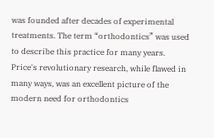was founded after decades of experimental treatments. The term “orthodontics” was used to describe this practice for many years. Price's revolutionary research, while flawed in many ways, was an excellent picture of the modern need for orthodontics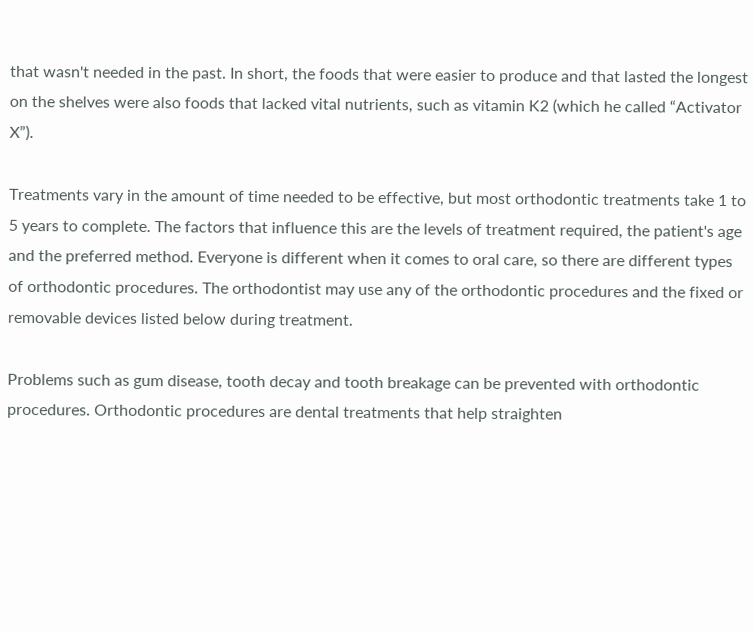that wasn't needed in the past. In short, the foods that were easier to produce and that lasted the longest on the shelves were also foods that lacked vital nutrients, such as vitamin K2 (which he called “Activator X”).

Treatments vary in the amount of time needed to be effective, but most orthodontic treatments take 1 to 5 years to complete. The factors that influence this are the levels of treatment required, the patient's age and the preferred method. Everyone is different when it comes to oral care, so there are different types of orthodontic procedures. The orthodontist may use any of the orthodontic procedures and the fixed or removable devices listed below during treatment.

Problems such as gum disease, tooth decay and tooth breakage can be prevented with orthodontic procedures. Orthodontic procedures are dental treatments that help straighten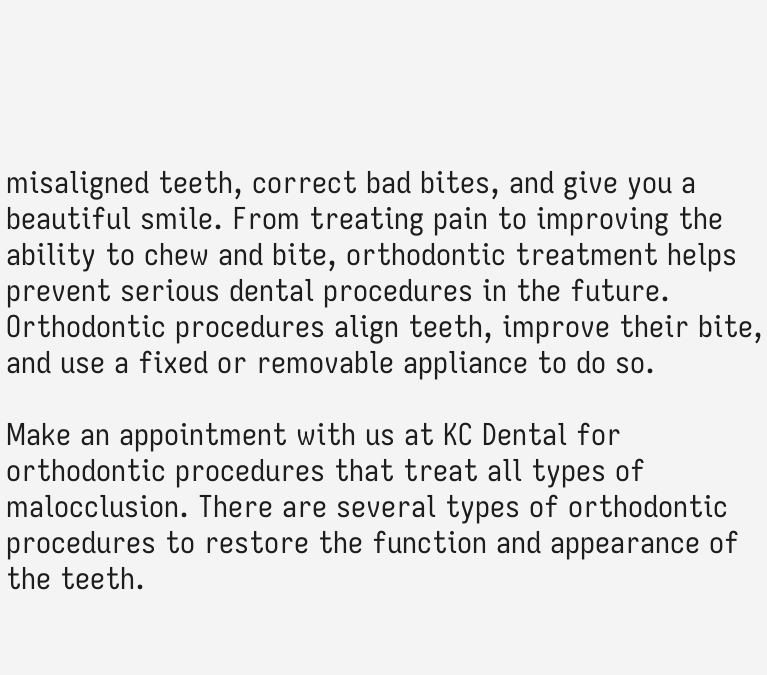misaligned teeth, correct bad bites, and give you a beautiful smile. From treating pain to improving the ability to chew and bite, orthodontic treatment helps prevent serious dental procedures in the future. Orthodontic procedures align teeth, improve their bite, and use a fixed or removable appliance to do so.

Make an appointment with us at KC Dental for orthodontic procedures that treat all types of malocclusion. There are several types of orthodontic procedures to restore the function and appearance of the teeth.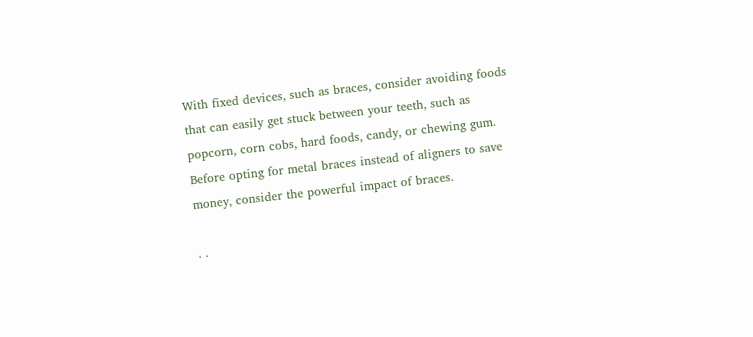With fixed devices, such as braces, consider avoiding foods that can easily get stuck between your teeth, such as popcorn, corn cobs, hard foods, candy, or chewing gum. Before opting for metal braces instead of aligners to save money, consider the powerful impact of braces.

. .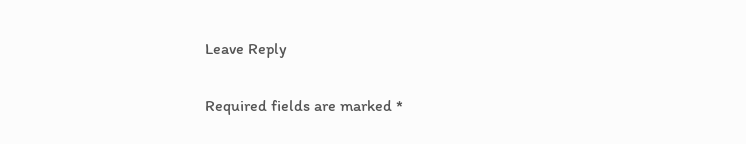Leave Reply

Required fields are marked *